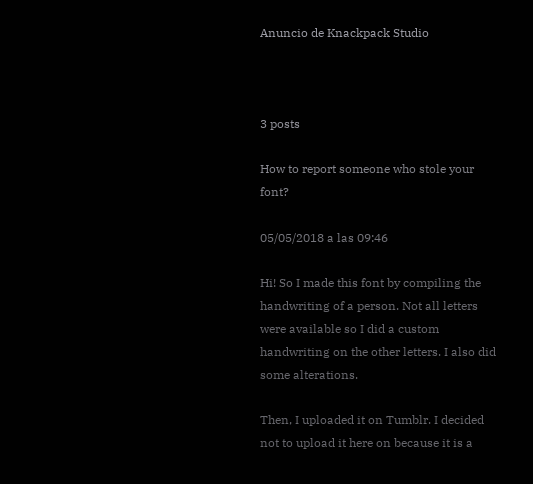Anuncio de Knackpack Studio



3 posts

How to report someone who stole your font?

05/05/2018 a las 09:46

Hi! So I made this font by compiling the handwriting of a person. Not all letters were available so I did a custom handwriting on the other letters. I also did some alterations.

Then, I uploaded it on Tumblr. I decided not to upload it here on because it is a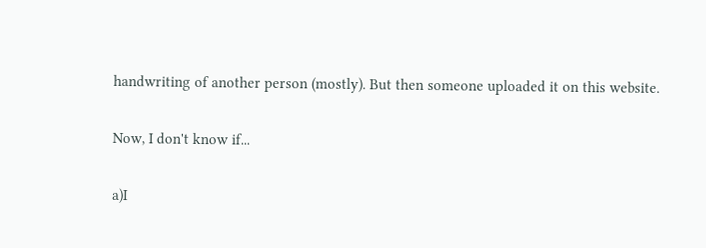handwriting of another person (mostly). But then someone uploaded it on this website.

Now, I don't know if...

a)I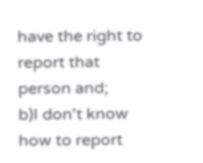have the right to report that person and;
b)I don't know how to report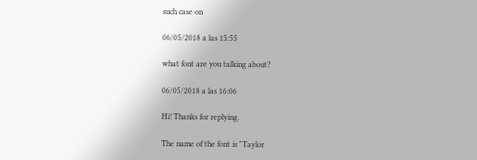such case on

06/05/2018 a las 15:55

what font are you talking about?

06/05/2018 a las 16:06

Hi! Thanks for replying.

The name of the font is "Taylor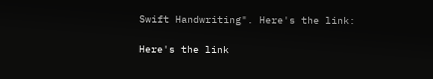Swift Handwriting". Here's the link:

Here's the link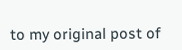to my original post of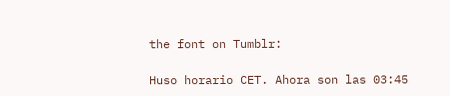the font on Tumblr:

Huso horario CET. Ahora son las 03:45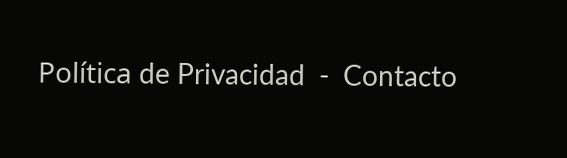Política de Privacidad  -  Contacto